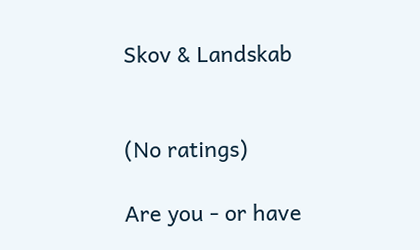Skov & Landskab


(No ratings)

Are you - or have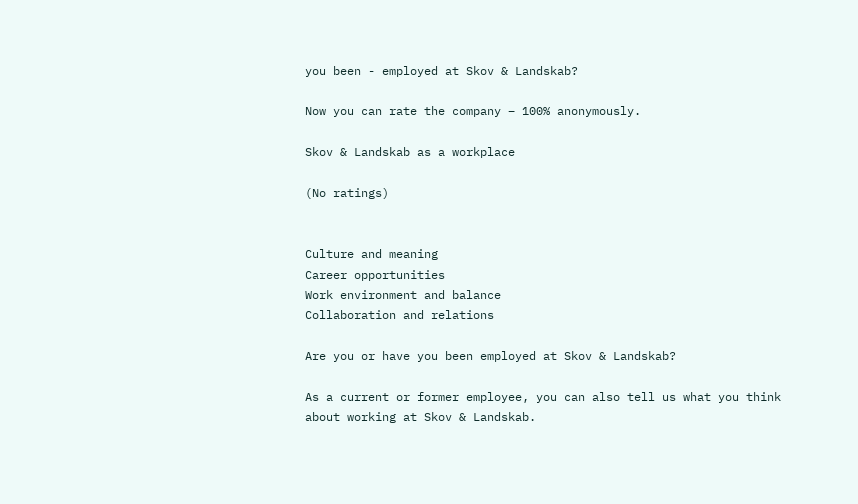you been - employed at Skov & Landskab?

Now you can rate the company – 100% anonymously.

Skov & Landskab as a workplace

(No ratings)


Culture and meaning
Career opportunities
Work environment and balance
Collaboration and relations

Are you or have you been employed at Skov & Landskab?

As a current or former employee, you can also tell us what you think about working at Skov & Landskab.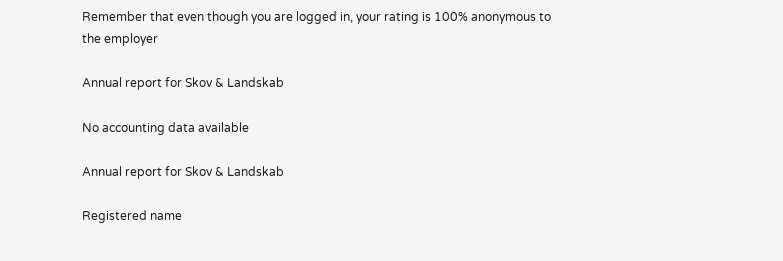Remember that even though you are logged in, your rating is 100% anonymous to the employer

Annual report for Skov & Landskab

No accounting data available

Annual report for Skov & Landskab

Registered name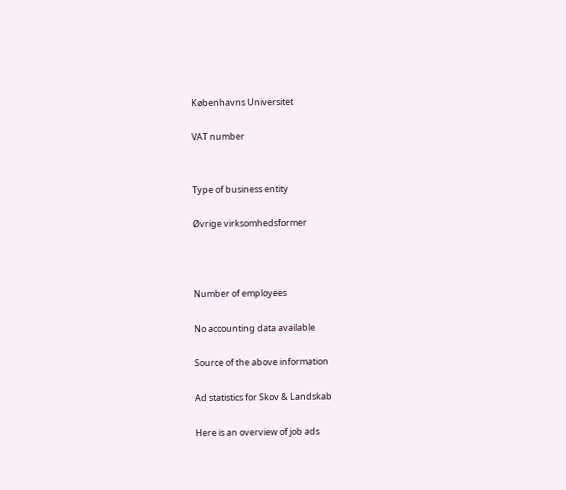Københavns Universitet

VAT number


Type of business entity

Øvrige virksomhedsformer



Number of employees

No accounting data available

Source of the above information

Ad statistics for Skov & Landskab

Here is an overview of job ads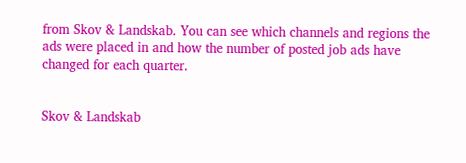from Skov & Landskab. You can see which channels and regions the ads were placed in and how the number of posted job ads have changed for each quarter.


Skov & Landskab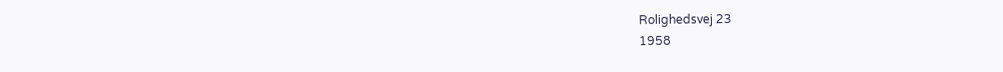Rolighedsvej 23
1958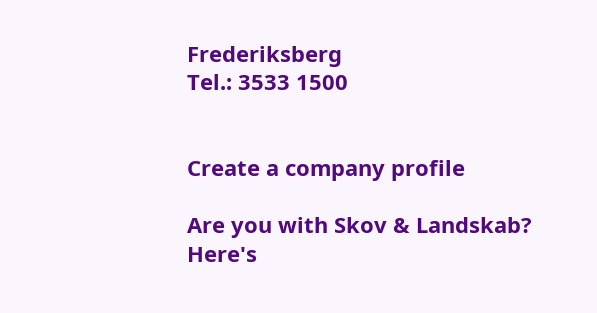Frederiksberg
Tel.: 3533 1500


Create a company profile

Are you with Skov & Landskab? Here's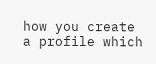how you create a profile which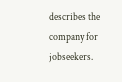describes the company for jobseekers.